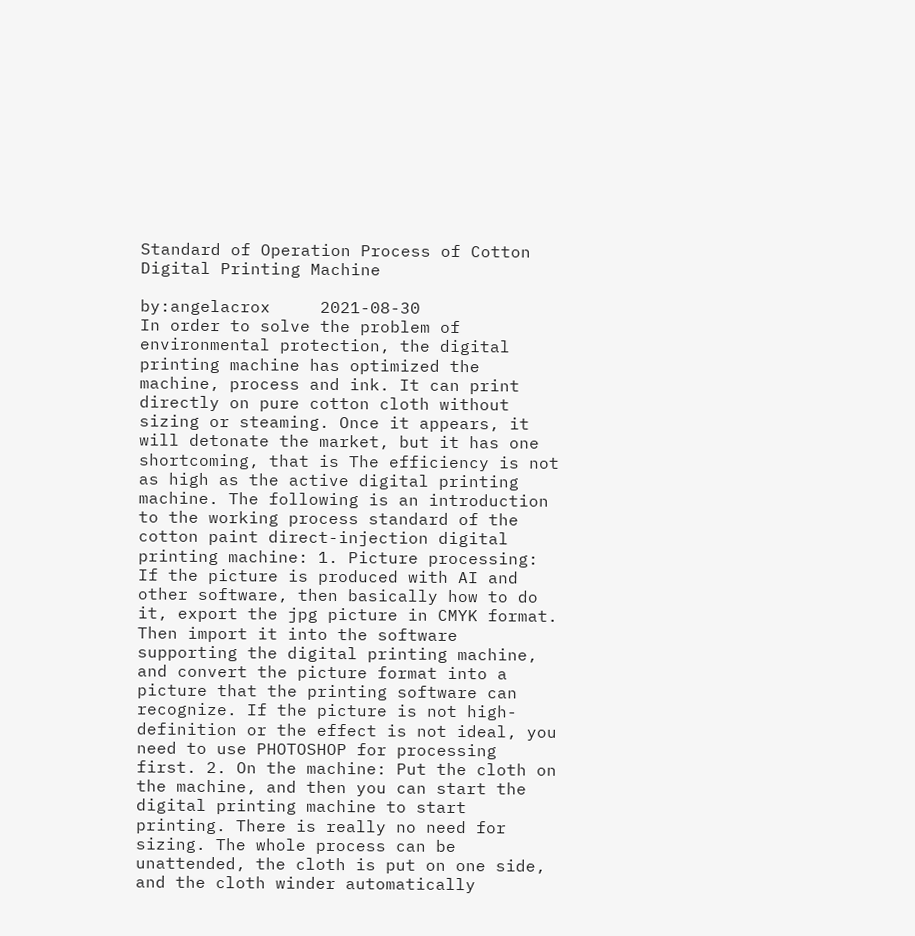Standard of Operation Process of Cotton Digital Printing Machine

by:angelacrox     2021-08-30
In order to solve the problem of environmental protection, the digital printing machine has optimized the machine, process and ink. It can print directly on pure cotton cloth without sizing or steaming. Once it appears, it will detonate the market, but it has one shortcoming, that is The efficiency is not as high as the active digital printing machine. The following is an introduction to the working process standard of the cotton paint direct-injection digital printing machine: 1. Picture processing: If the picture is produced with AI and other software, then basically how to do it, export the jpg picture in CMYK format. Then import it into the software supporting the digital printing machine, and convert the picture format into a picture that the printing software can recognize. If the picture is not high-definition or the effect is not ideal, you need to use PHOTOSHOP for processing first. 2. On the machine: Put the cloth on the machine, and then you can start the digital printing machine to start printing. There is really no need for sizing. The whole process can be unattended, the cloth is put on one side, and the cloth winder automatically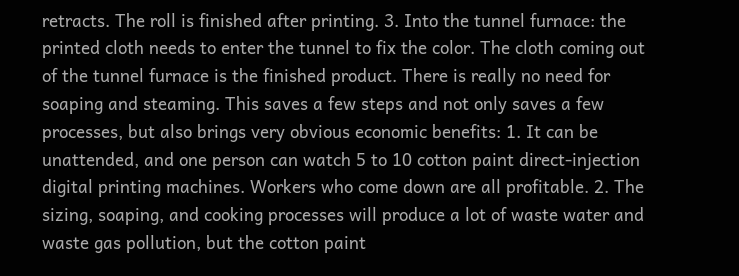retracts. The roll is finished after printing. 3. Into the tunnel furnace: the printed cloth needs to enter the tunnel to fix the color. The cloth coming out of the tunnel furnace is the finished product. There is really no need for soaping and steaming. This saves a few steps and not only saves a few processes, but also brings very obvious economic benefits: 1. It can be unattended, and one person can watch 5 to 10 cotton paint direct-injection digital printing machines. Workers who come down are all profitable. 2. The sizing, soaping, and cooking processes will produce a lot of waste water and waste gas pollution, but the cotton paint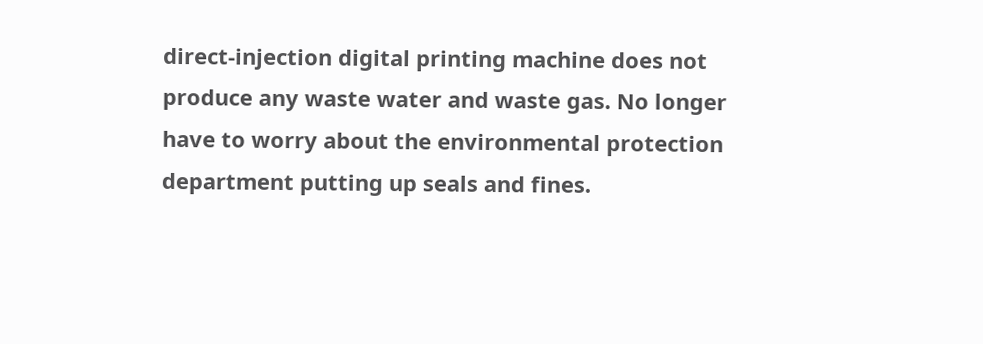direct-injection digital printing machine does not produce any waste water and waste gas. No longer have to worry about the environmental protection department putting up seals and fines.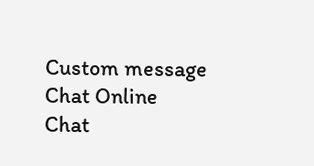Custom message
Chat Online
Chat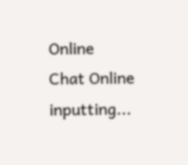Online
Chat Online inputting...